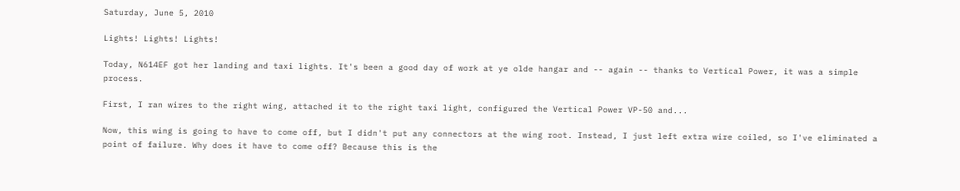Saturday, June 5, 2010

Lights! Lights! Lights!

Today, N614EF got her landing and taxi lights. It's been a good day of work at ye olde hangar and -- again -- thanks to Vertical Power, it was a simple process.

First, I ran wires to the right wing, attached it to the right taxi light, configured the Vertical Power VP-50 and...

Now, this wing is going to have to come off, but I didn't put any connectors at the wing root. Instead, I just left extra wire coiled, so I've eliminated a point of failure. Why does it have to come off? Because this is the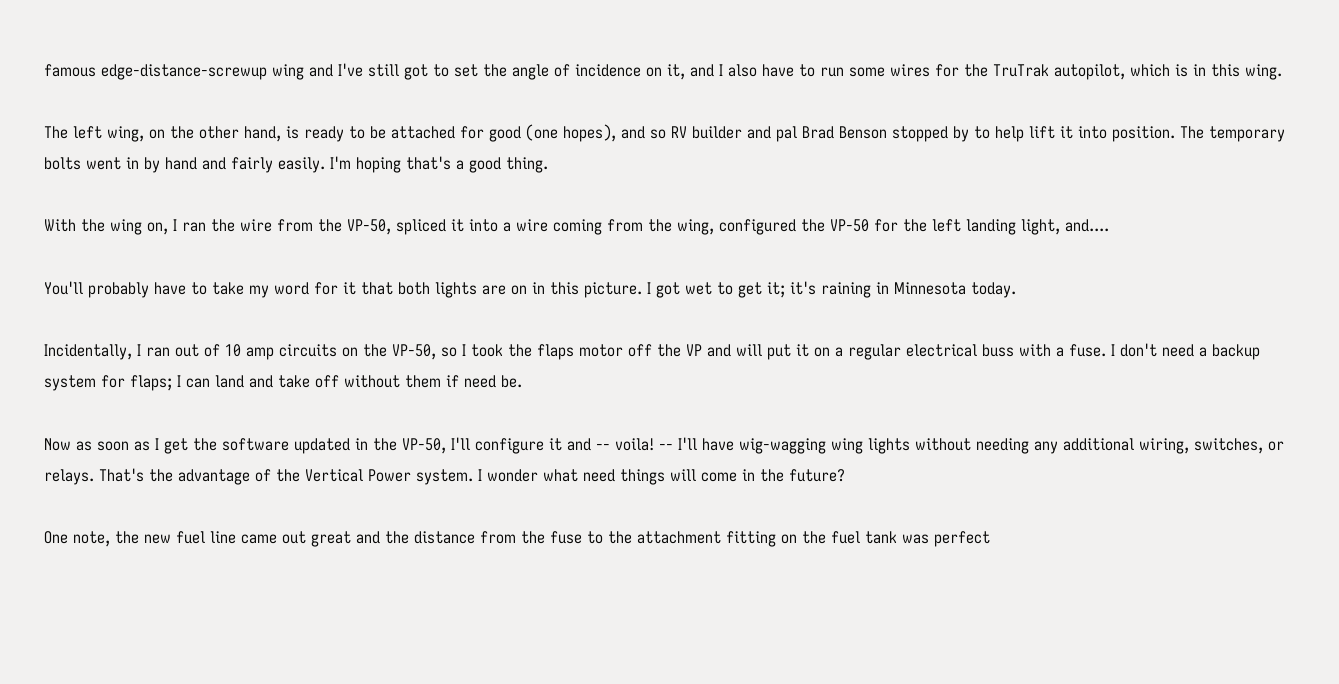famous edge-distance-screwup wing and I've still got to set the angle of incidence on it, and I also have to run some wires for the TruTrak autopilot, which is in this wing.

The left wing, on the other hand, is ready to be attached for good (one hopes), and so RV builder and pal Brad Benson stopped by to help lift it into position. The temporary bolts went in by hand and fairly easily. I'm hoping that's a good thing.

With the wing on, I ran the wire from the VP-50, spliced it into a wire coming from the wing, configured the VP-50 for the left landing light, and....

You'll probably have to take my word for it that both lights are on in this picture. I got wet to get it; it's raining in Minnesota today.

Incidentally, I ran out of 10 amp circuits on the VP-50, so I took the flaps motor off the VP and will put it on a regular electrical buss with a fuse. I don't need a backup system for flaps; I can land and take off without them if need be.

Now as soon as I get the software updated in the VP-50, I'll configure it and -- voila! -- I'll have wig-wagging wing lights without needing any additional wiring, switches, or relays. That's the advantage of the Vertical Power system. I wonder what need things will come in the future?

One note, the new fuel line came out great and the distance from the fuse to the attachment fitting on the fuel tank was perfect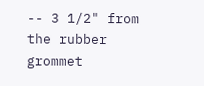-- 3 1/2" from the rubber grommet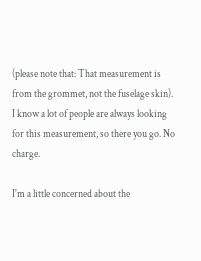(please note that: That measurement is from the grommet, not the fuselage skin). I know a lot of people are always looking for this measurement, so there you go. No charge.

I'm a little concerned about the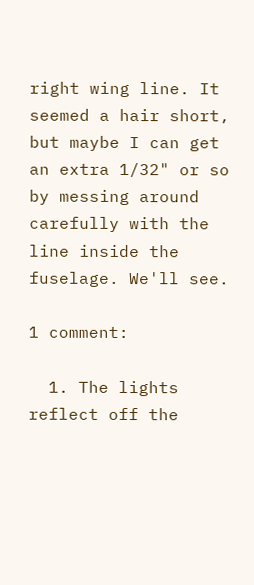right wing line. It seemed a hair short, but maybe I can get an extra 1/32" or so by messing around carefully with the line inside the fuselage. We'll see.

1 comment:

  1. The lights reflect off the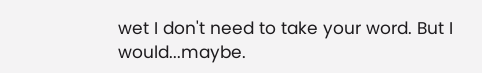wet I don't need to take your word. But I would...maybe.